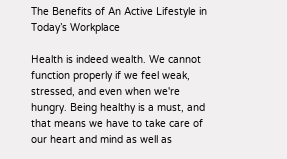The Benefits of An Active Lifestyle in Today’s Workplace

Health is indeed wealth. We cannot function properly if we feel weak, stressed, and even when we're hungry. Being healthy is a must, and that means we have to take care of our heart and mind as well as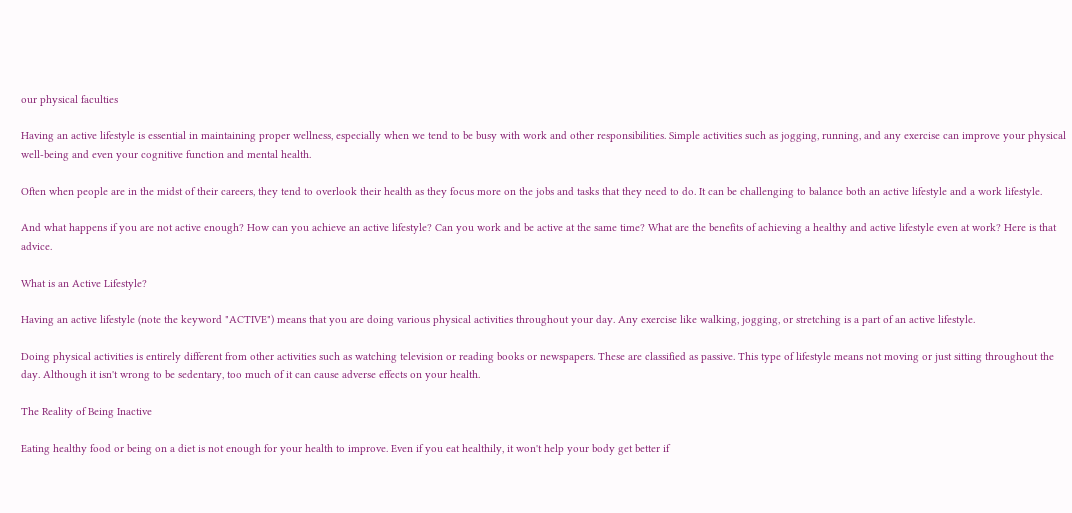our physical faculties

Having an active lifestyle is essential in maintaining proper wellness, especially when we tend to be busy with work and other responsibilities. Simple activities such as jogging, running, and any exercise can improve your physical well-being and even your cognitive function and mental health.

Often when people are in the midst of their careers, they tend to overlook their health as they focus more on the jobs and tasks that they need to do. It can be challenging to balance both an active lifestyle and a work lifestyle.

And what happens if you are not active enough? How can you achieve an active lifestyle? Can you work and be active at the same time? What are the benefits of achieving a healthy and active lifestyle even at work? Here is that advice.

What is an Active Lifestyle?

Having an active lifestyle (note the keyword "ACTIVE") means that you are doing various physical activities throughout your day. Any exercise like walking, jogging, or stretching is a part of an active lifestyle.

Doing physical activities is entirely different from other activities such as watching television or reading books or newspapers. These are classified as passive. This type of lifestyle means not moving or just sitting throughout the day. Although it isn't wrong to be sedentary, too much of it can cause adverse effects on your health.

The Reality of Being Inactive

Eating healthy food or being on a diet is not enough for your health to improve. Even if you eat healthily, it won't help your body get better if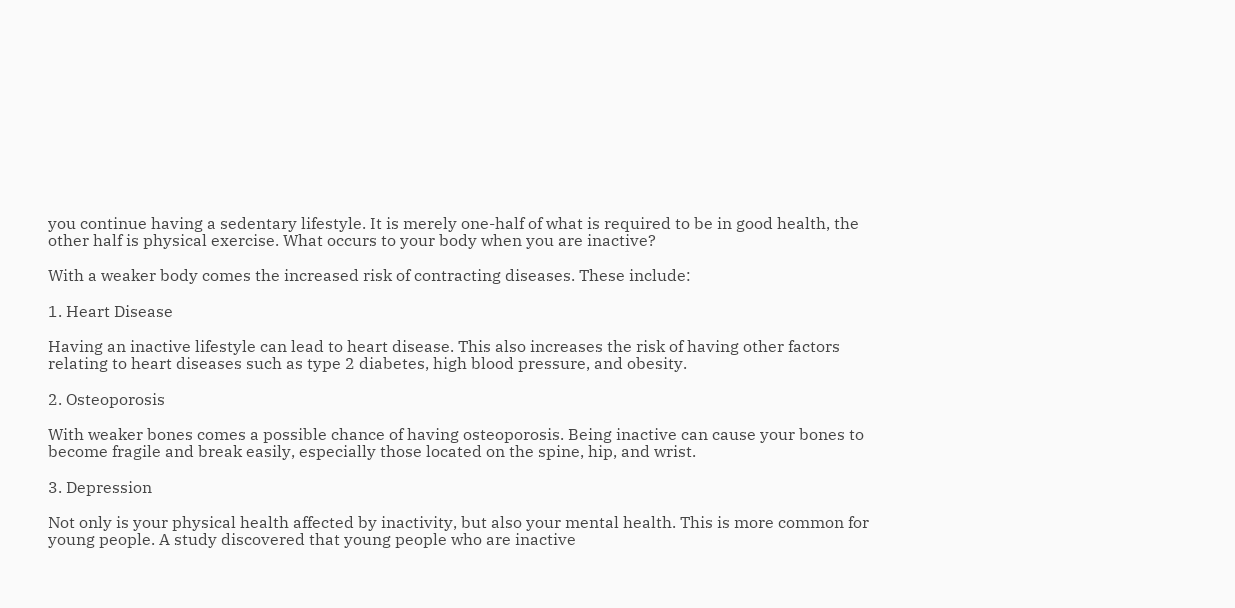you continue having a sedentary lifestyle. It is merely one-half of what is required to be in good health, the other half is physical exercise. What occurs to your body when you are inactive?

With a weaker body comes the increased risk of contracting diseases. These include:

1. Heart Disease

Having an inactive lifestyle can lead to heart disease. This also increases the risk of having other factors relating to heart diseases such as type 2 diabetes, high blood pressure, and obesity.

2. Osteoporosis

With weaker bones comes a possible chance of having osteoporosis. Being inactive can cause your bones to become fragile and break easily, especially those located on the spine, hip, and wrist.

3. Depression

Not only is your physical health affected by inactivity, but also your mental health. This is more common for young people. A study discovered that young people who are inactive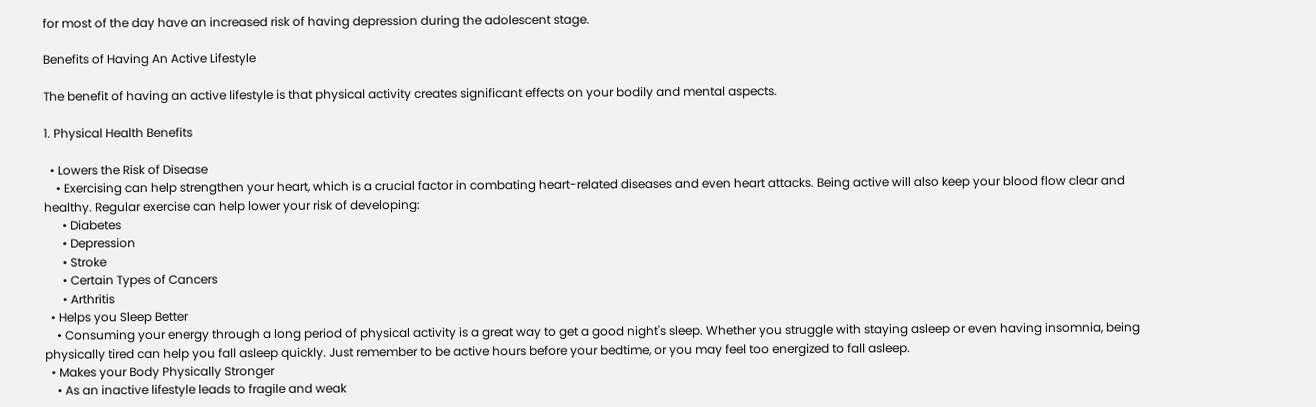for most of the day have an increased risk of having depression during the adolescent stage.

Benefits of Having An Active Lifestyle

The benefit of having an active lifestyle is that physical activity creates significant effects on your bodily and mental aspects.

1. Physical Health Benefits

  • Lowers the Risk of Disease
    • Exercising can help strengthen your heart, which is a crucial factor in combating heart-related diseases and even heart attacks. Being active will also keep your blood flow clear and healthy. Regular exercise can help lower your risk of developing:
      • Diabetes
      • Depression
      • Stroke
      • Certain Types of Cancers
      • Arthritis
  • Helps you Sleep Better
    • Consuming your energy through a long period of physical activity is a great way to get a good night's sleep. Whether you struggle with staying asleep or even having insomnia, being physically tired can help you fall asleep quickly. Just remember to be active hours before your bedtime, or you may feel too energized to fall asleep.
  • Makes your Body Physically Stronger
    • As an inactive lifestyle leads to fragile and weak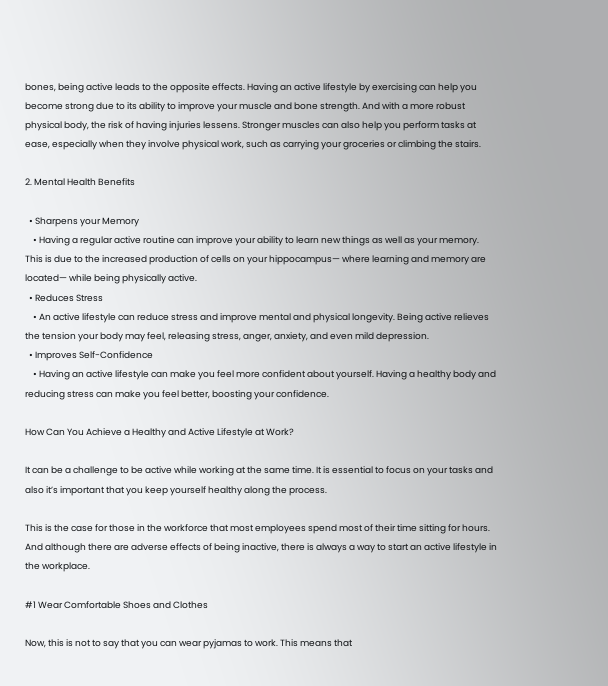bones, being active leads to the opposite effects. Having an active lifestyle by exercising can help you become strong due to its ability to improve your muscle and bone strength. And with a more robust physical body, the risk of having injuries lessens. Stronger muscles can also help you perform tasks at ease, especially when they involve physical work, such as carrying your groceries or climbing the stairs.

2. Mental Health Benefits

  • Sharpens your Memory
    • Having a regular active routine can improve your ability to learn new things as well as your memory. This is due to the increased production of cells on your hippocampus— where learning and memory are located— while being physically active.
  • Reduces Stress
    • An active lifestyle can reduce stress and improve mental and physical longevity. Being active relieves the tension your body may feel, releasing stress, anger, anxiety, and even mild depression.
  • Improves Self-Confidence
    • Having an active lifestyle can make you feel more confident about yourself. Having a healthy body and reducing stress can make you feel better, boosting your confidence.

How Can You Achieve a Healthy and Active Lifestyle at Work?

It can be a challenge to be active while working at the same time. It is essential to focus on your tasks and also it’s important that you keep yourself healthy along the process.

This is the case for those in the workforce that most employees spend most of their time sitting for hours. And although there are adverse effects of being inactive, there is always a way to start an active lifestyle in the workplace.

#1 Wear Comfortable Shoes and Clothes

Now, this is not to say that you can wear pyjamas to work. This means that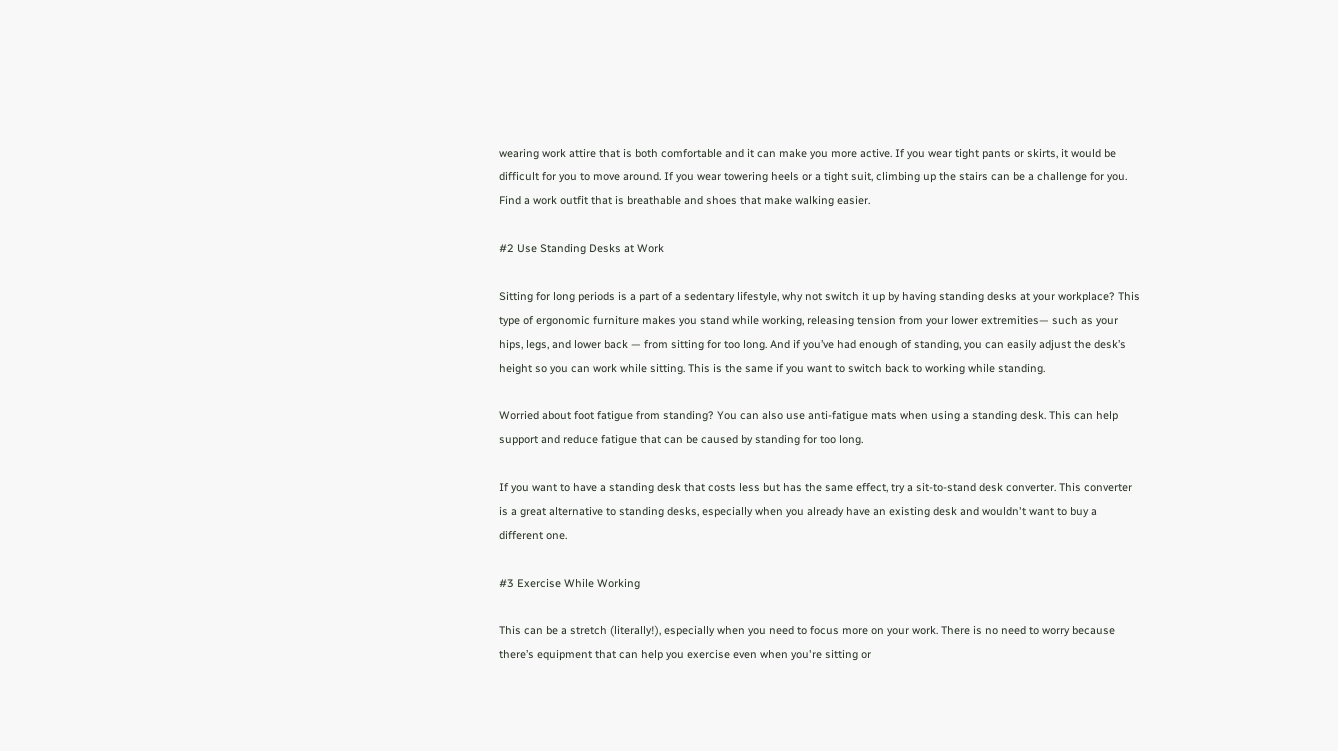wearing work attire that is both comfortable and it can make you more active. If you wear tight pants or skirts, it would be difficult for you to move around. If you wear towering heels or a tight suit, climbing up the stairs can be a challenge for you. Find a work outfit that is breathable and shoes that make walking easier.

#2 Use Standing Desks at Work

Sitting for long periods is a part of a sedentary lifestyle, why not switch it up by having standing desks at your workplace? This type of ergonomic furniture makes you stand while working, releasing tension from your lower extremities— such as your hips, legs, and lower back — from sitting for too long. And if you’ve had enough of standing, you can easily adjust the desk’s height so you can work while sitting. This is the same if you want to switch back to working while standing.

Worried about foot fatigue from standing? You can also use anti-fatigue mats when using a standing desk. This can help support and reduce fatigue that can be caused by standing for too long.

If you want to have a standing desk that costs less but has the same effect, try a sit-to-stand desk converter. This converter is a great alternative to standing desks, especially when you already have an existing desk and wouldn't want to buy a different one.

#3 Exercise While Working

This can be a stretch (literally!), especially when you need to focus more on your work. There is no need to worry because there’s equipment that can help you exercise even when you're sitting or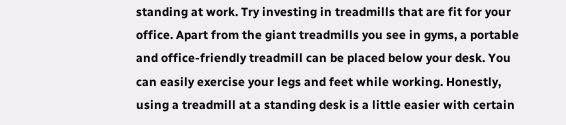standing at work. Try investing in treadmills that are fit for your office. Apart from the giant treadmills you see in gyms, a portable and office-friendly treadmill can be placed below your desk. You can easily exercise your legs and feet while working. Honestly, using a treadmill at a standing desk is a little easier with certain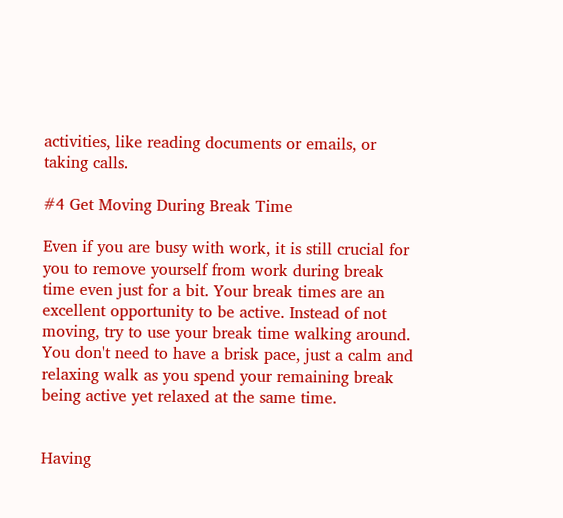activities, like reading documents or emails, or taking calls.

#4 Get Moving During Break Time

Even if you are busy with work, it is still crucial for you to remove yourself from work during break time even just for a bit. Your break times are an excellent opportunity to be active. Instead of not moving, try to use your break time walking around.  You don't need to have a brisk pace, just a calm and relaxing walk as you spend your remaining break being active yet relaxed at the same time.


Having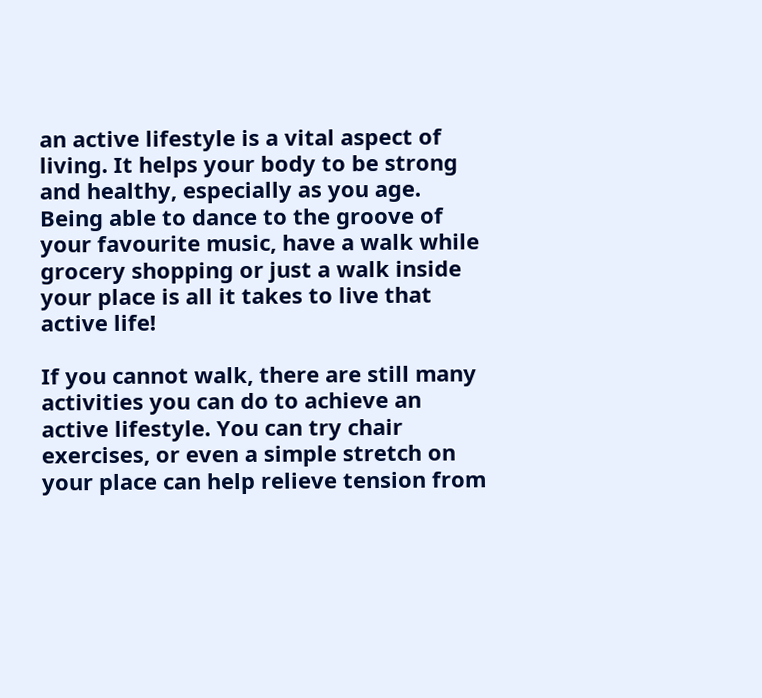an active lifestyle is a vital aspect of living. It helps your body to be strong and healthy, especially as you age. Being able to dance to the groove of your favourite music, have a walk while grocery shopping or just a walk inside your place is all it takes to live that active life!

If you cannot walk, there are still many activities you can do to achieve an active lifestyle. You can try chair exercises, or even a simple stretch on your place can help relieve tension from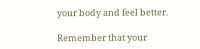your body and feel better.

Remember that your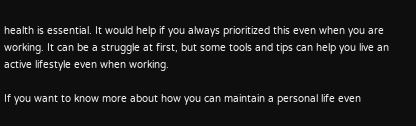health is essential. It would help if you always prioritized this even when you are working. It can be a struggle at first, but some tools and tips can help you live an active lifestyle even when working.

If you want to know more about how you can maintain a personal life even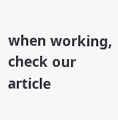when working, check our article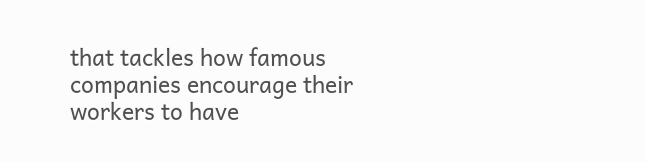that tackles how famous companies encourage their workers to have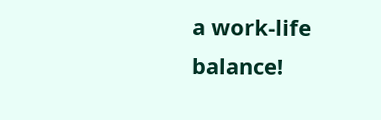a work-life balance!